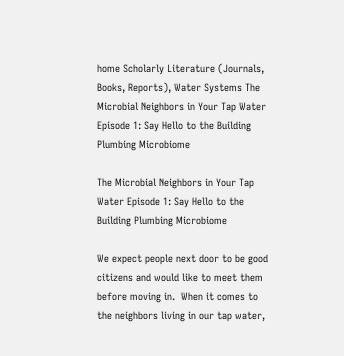home Scholarly Literature (Journals, Books, Reports), Water Systems The Microbial Neighbors in Your Tap Water Episode 1: Say Hello to the Building Plumbing Microbiome

The Microbial Neighbors in Your Tap Water Episode 1: Say Hello to the Building Plumbing Microbiome

We expect people next door to be good citizens and would like to meet them before moving in.  When it comes to the neighbors living in our tap water,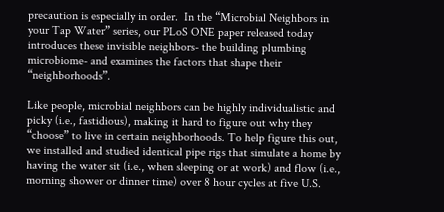precaution is especially in order.  In the “Microbial Neighbors in your Tap Water” series, our PLoS ONE paper released today introduces these invisible neighbors- the building plumbing microbiome- and examines the factors that shape their “neighborhoods”.

Like people, microbial neighbors can be highly individualistic and picky (i.e., fastidious), making it hard to figure out why they “choose” to live in certain neighborhoods. To help figure this out, we installed and studied identical pipe rigs that simulate a home by having the water sit (i.e., when sleeping or at work) and flow (i.e., morning shower or dinner time) over 8 hour cycles at five U.S.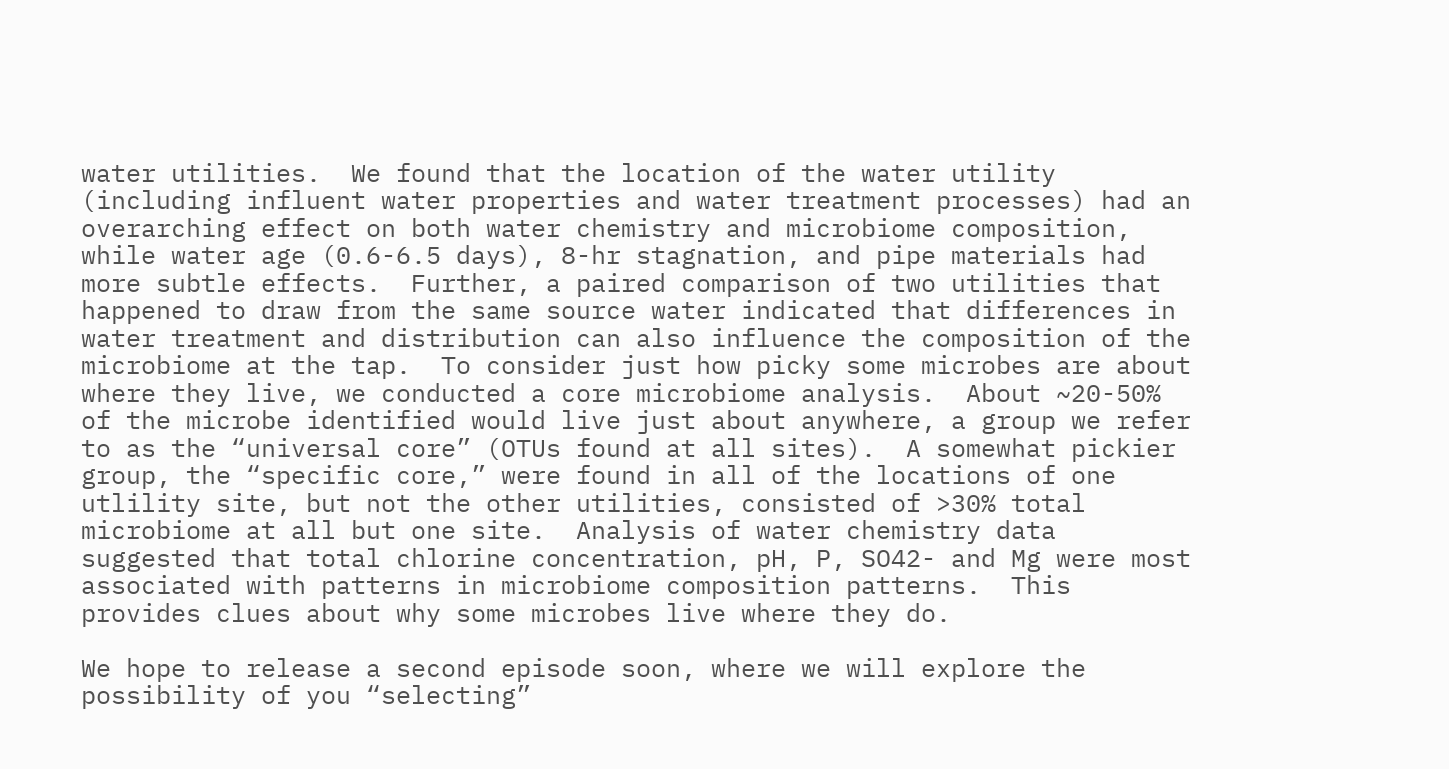water utilities.  We found that the location of the water utility (including influent water properties and water treatment processes) had an overarching effect on both water chemistry and microbiome composition, while water age (0.6-6.5 days), 8-hr stagnation, and pipe materials had more subtle effects.  Further, a paired comparison of two utilities that happened to draw from the same source water indicated that differences in water treatment and distribution can also influence the composition of the microbiome at the tap.  To consider just how picky some microbes are about where they live, we conducted a core microbiome analysis.  About ~20-50% of the microbe identified would live just about anywhere, a group we refer to as the “universal core” (OTUs found at all sites).  A somewhat pickier group, the “specific core,” were found in all of the locations of one utlility site, but not the other utilities, consisted of >30% total microbiome at all but one site.  Analysis of water chemistry data suggested that total chlorine concentration, pH, P, SO42- and Mg were most associated with patterns in microbiome composition patterns.  This provides clues about why some microbes live where they do.

We hope to release a second episode soon, where we will explore the possibility of you “selecting”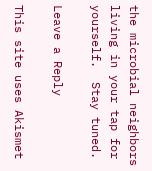the microbial neighbors living in your tap for yourself.  Stay tuned.

Leave a Reply

This site uses Akismet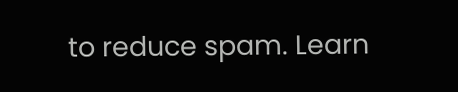to reduce spam. Learn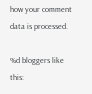how your comment data is processed.

%d bloggers like this: